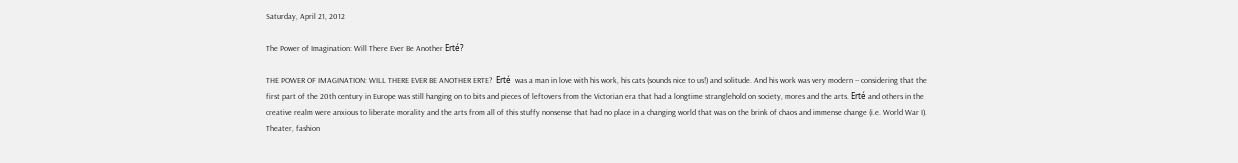Saturday, April 21, 2012

The Power of Imagination: Will There Ever Be Another Erté?

THE POWER OF IMAGINATION: WILL THERE EVER BE ANOTHER ERTE?  Erté  was a man in love with his work, his cats (sounds nice to us!) and solitude. And his work was very modern -- considering that the first part of the 20th century in Europe was still hanging on to bits and pieces of leftovers from the Victorian era that had a longtime stranglehold on society, mores and the arts. Erté and others in the creative realm were anxious to liberate morality and the arts from all of this stuffy nonsense that had no place in a changing world that was on the brink of chaos and immense change (i.e. World War I). Theater, fashion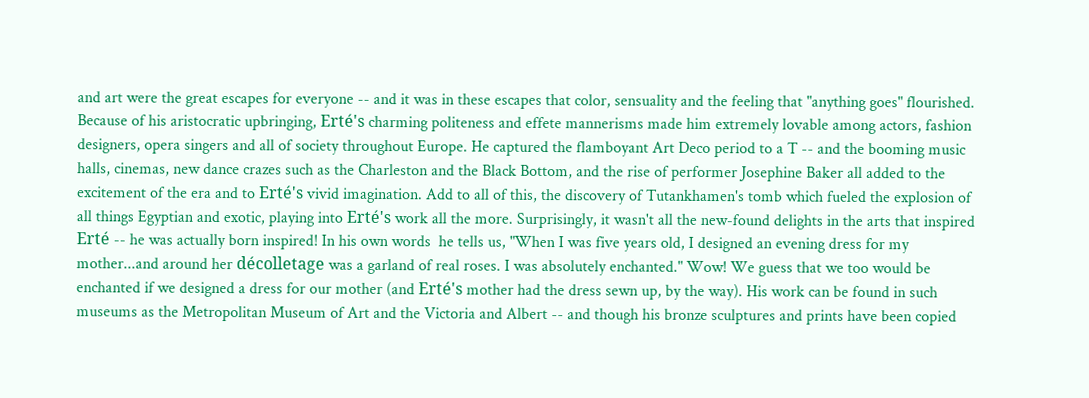and art were the great escapes for everyone -- and it was in these escapes that color, sensuality and the feeling that "anything goes" flourished. Because of his aristocratic upbringing, Erté's charming politeness and effete mannerisms made him extremely lovable among actors, fashion designers, opera singers and all of society throughout Europe. He captured the flamboyant Art Deco period to a T -- and the booming music halls, cinemas, new dance crazes such as the Charleston and the Black Bottom, and the rise of performer Josephine Baker all added to the excitement of the era and to Erté's vivid imagination. Add to all of this, the discovery of Tutankhamen's tomb which fueled the explosion of all things Egyptian and exotic, playing into Erté's work all the more. Surprisingly, it wasn't all the new-found delights in the arts that inspired Erté -- he was actually born inspired! In his own words  he tells us, "When I was five years old, I designed an evening dress for my mother...and around her décolletage was a garland of real roses. I was absolutely enchanted." Wow! We guess that we too would be enchanted if we designed a dress for our mother (and Erté's mother had the dress sewn up, by the way). His work can be found in such museums as the Metropolitan Museum of Art and the Victoria and Albert -- and though his bronze sculptures and prints have been copied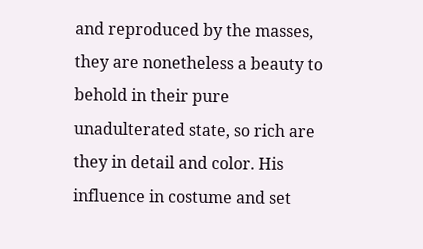and reproduced by the masses, they are nonetheless a beauty to behold in their pure unadulterated state, so rich are they in detail and color. His influence in costume and set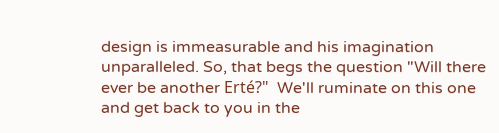design is immeasurable and his imagination unparalleled. So, that begs the question "Will there ever be another Erté?"  We'll ruminate on this one and get back to you in the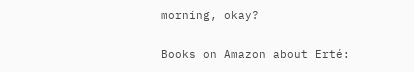morning, okay?

Books on Amazon about Erté: